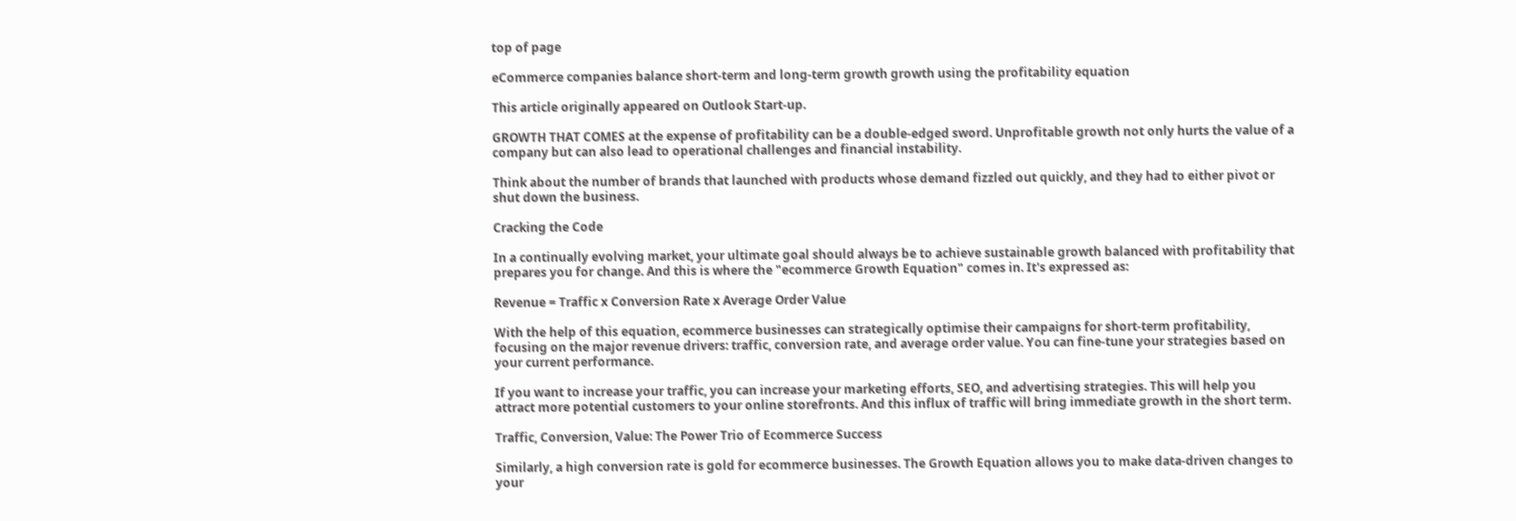top of page

eCommerce companies balance short-term and long-term growth growth using the profitability equation

This article originally appeared on Outlook Start-up.

GROWTH THAT COMES at the expense of profitability can be a double-edged sword. Unprofitable growth not only hurts the value of a company but can also lead to operational challenges and financial instability.

Think about the number of brands that launched with products whose demand fizzled out quickly, and they had to either pivot or shut down the business.

Cracking the Code

In a continually evolving market, your ultimate goal should always be to achieve sustainable growth balanced with profitability that prepares you for change. And this is where the "ecommerce Growth Equation" comes in. It's expressed as:

Revenue = Traffic x Conversion Rate x Average Order Value

With the help of this equation, ecommerce businesses can strategically optimise their campaigns for short-term profitability, focusing on the major revenue drivers: traffic, conversion rate, and average order value. You can fine-tune your strategies based on your current performance.

If you want to increase your traffic, you can increase your marketing efforts, SEO, and advertising strategies. This will help you attract more potential customers to your online storefronts. And this influx of traffic will bring immediate growth in the short term.

Traffic, Conversion, Value: The Power Trio of Ecommerce Success

Similarly, a high conversion rate is gold for ecommerce businesses. The Growth Equation allows you to make data-driven changes to your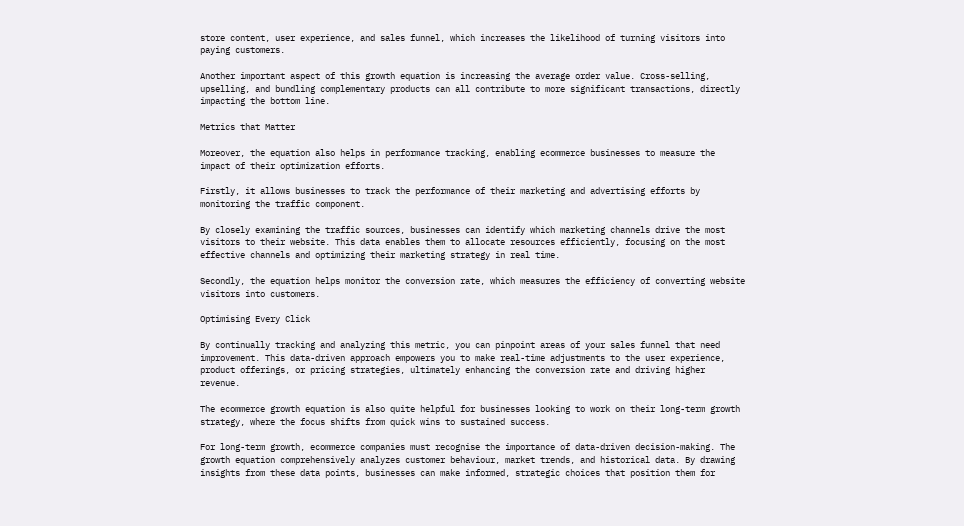store content, user experience, and sales funnel, which increases the likelihood of turning visitors into paying customers.

Another important aspect of this growth equation is increasing the average order value. Cross-selling, upselling, and bundling complementary products can all contribute to more significant transactions, directly impacting the bottom line.

Metrics that Matter

Moreover, the equation also helps in performance tracking, enabling ecommerce businesses to measure the impact of their optimization efforts.

Firstly, it allows businesses to track the performance of their marketing and advertising efforts by monitoring the traffic component.

By closely examining the traffic sources, businesses can identify which marketing channels drive the most visitors to their website. This data enables them to allocate resources efficiently, focusing on the most effective channels and optimizing their marketing strategy in real time.

Secondly, the equation helps monitor the conversion rate, which measures the efficiency of converting website visitors into customers.

Optimising Every Click

By continually tracking and analyzing this metric, you can pinpoint areas of your sales funnel that need improvement. This data-driven approach empowers you to make real-time adjustments to the user experience, product offerings, or pricing strategies, ultimately enhancing the conversion rate and driving higher revenue.

The ecommerce growth equation is also quite helpful for businesses looking to work on their long-term growth strategy, where the focus shifts from quick wins to sustained success.

For long-term growth, ecommerce companies must recognise the importance of data-driven decision-making. The growth equation comprehensively analyzes customer behaviour, market trends, and historical data. By drawing insights from these data points, businesses can make informed, strategic choices that position them for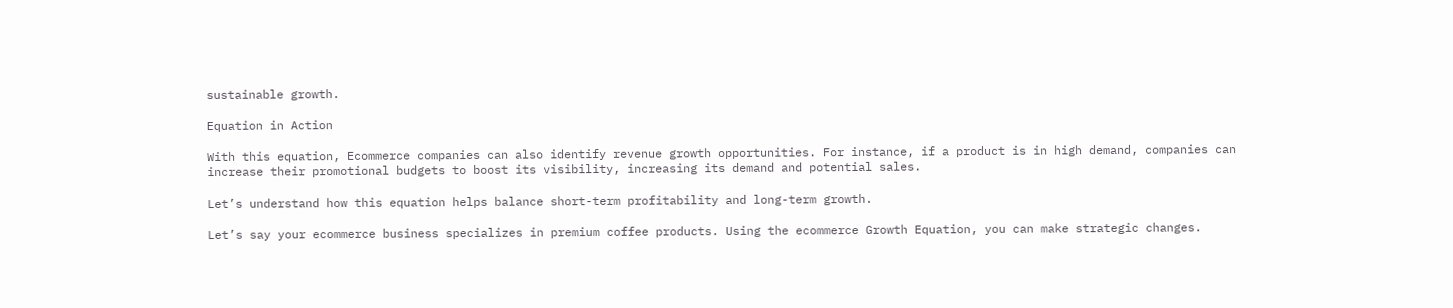sustainable growth.

Equation in Action

With this equation, Ecommerce companies can also identify revenue growth opportunities. For instance, if a product is in high demand, companies can increase their promotional budgets to boost its visibility, increasing its demand and potential sales.

Let’s understand how this equation helps balance short-term profitability and long-term growth.

Let’s say your ecommerce business specializes in premium coffee products. Using the ecommerce Growth Equation, you can make strategic changes.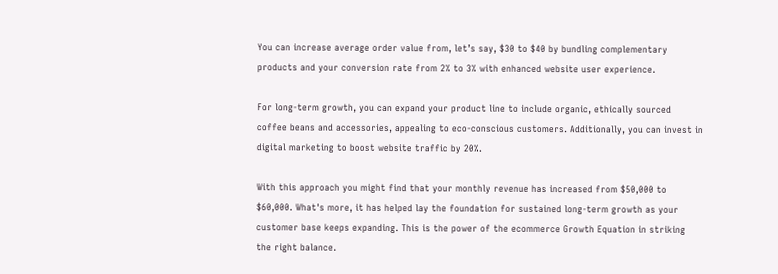You can increase average order value from, let’s say, $30 to $40 by bundling complementary products and your conversion rate from 2% to 3% with enhanced website user experience.

For long-term growth, you can expand your product line to include organic, ethically sourced coffee beans and accessories, appealing to eco-conscious customers. Additionally, you can invest in digital marketing to boost website traffic by 20%.

With this approach you might find that your monthly revenue has increased from $50,000 to $60,000. What's more, it has helped lay the foundation for sustained long-term growth as your customer base keeps expanding. This is the power of the ecommerce Growth Equation in striking the right balance.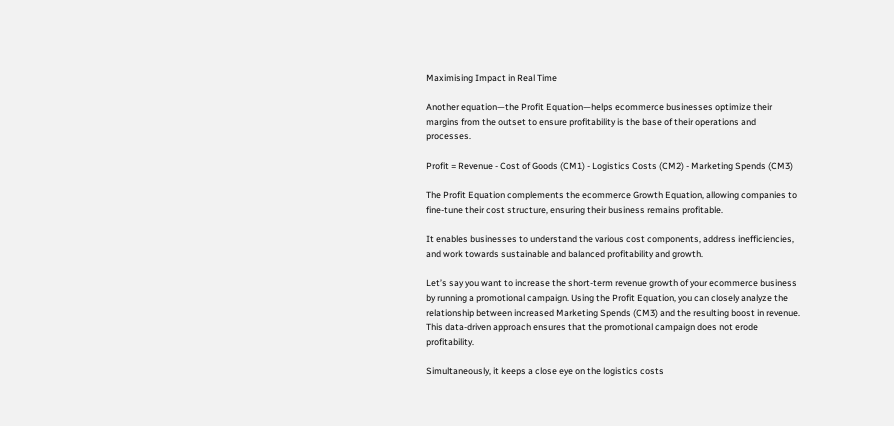Maximising Impact in Real Time

Another equation—the Profit Equation—helps ecommerce businesses optimize their margins from the outset to ensure profitability is the base of their operations and processes.

Profit = Revenue - Cost of Goods (CM1) - Logistics Costs (CM2) - Marketing Spends (CM3)

The Profit Equation complements the ecommerce Growth Equation, allowing companies to fine-tune their cost structure, ensuring their business remains profitable.

It enables businesses to understand the various cost components, address inefficiencies, and work towards sustainable and balanced profitability and growth.

Let’s say you want to increase the short-term revenue growth of your ecommerce business by running a promotional campaign. Using the Profit Equation, you can closely analyze the relationship between increased Marketing Spends (CM3) and the resulting boost in revenue. This data-driven approach ensures that the promotional campaign does not erode profitability.

Simultaneously, it keeps a close eye on the logistics costs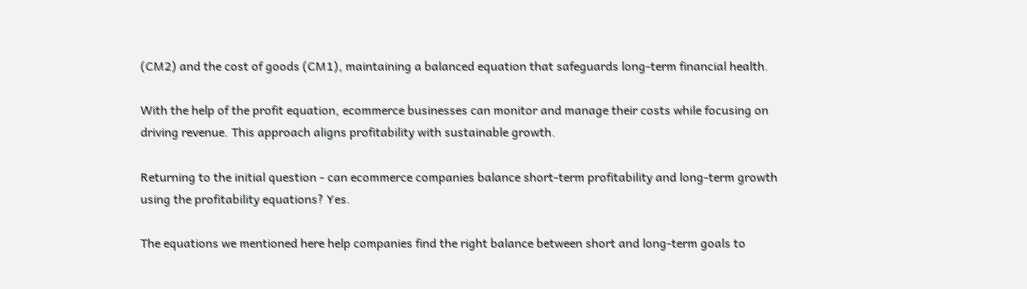(CM2) and the cost of goods (CM1), maintaining a balanced equation that safeguards long-term financial health.

With the help of the profit equation, ecommerce businesses can monitor and manage their costs while focusing on driving revenue. This approach aligns profitability with sustainable growth.

Returning to the initial question - can ecommerce companies balance short-term profitability and long-term growth using the profitability equations? Yes.

The equations we mentioned here help companies find the right balance between short and long-term goals to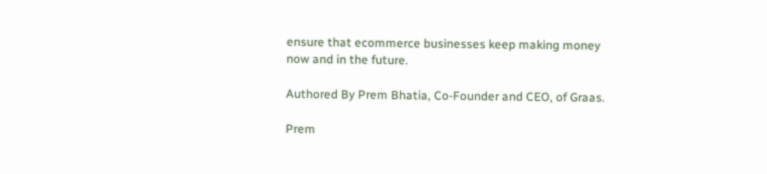ensure that ecommerce businesses keep making money now and in the future.

Authored By Prem Bhatia, Co-Founder and CEO, of Graas.

Prem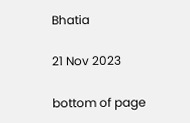Bhatia

21 Nov 2023

bottom of page